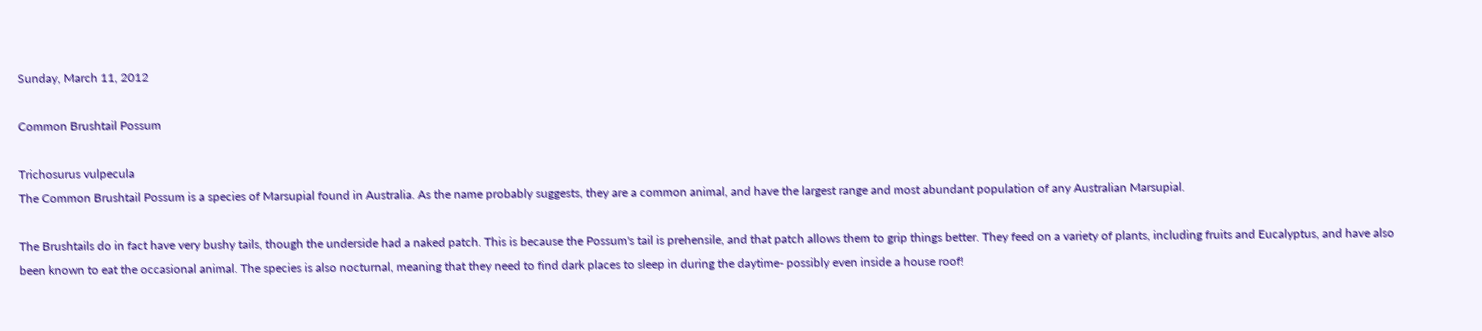Sunday, March 11, 2012

Common Brushtail Possum

Trichosurus vulpecula
The Common Brushtail Possum is a species of Marsupial found in Australia. As the name probably suggests, they are a common animal, and have the largest range and most abundant population of any Australian Marsupial.

The Brushtails do in fact have very bushy tails, though the underside had a naked patch. This is because the Possum's tail is prehensile, and that patch allows them to grip things better. They feed on a variety of plants, including fruits and Eucalyptus, and have also been known to eat the occasional animal. The species is also nocturnal, meaning that they need to find dark places to sleep in during the daytime- possibly even inside a house roof!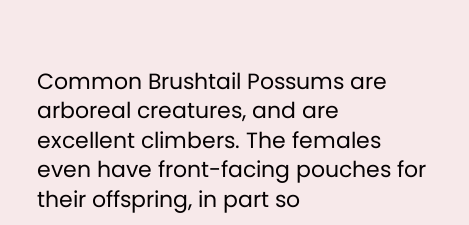Common Brushtail Possums are arboreal creatures, and are excellent climbers. The females even have front-facing pouches for their offspring, in part so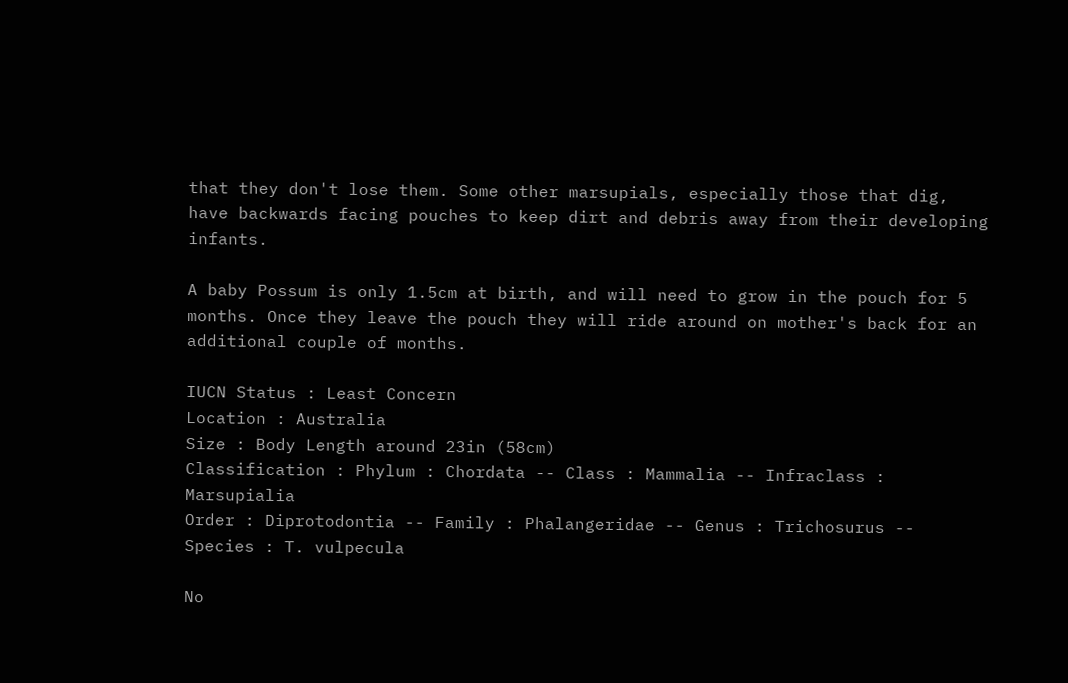that they don't lose them. Some other marsupials, especially those that dig, have backwards facing pouches to keep dirt and debris away from their developing infants.

A baby Possum is only 1.5cm at birth, and will need to grow in the pouch for 5 months. Once they leave the pouch they will ride around on mother's back for an additional couple of months.

IUCN Status : Least Concern
Location : Australia
Size : Body Length around 23in (58cm)
Classification : Phylum : Chordata -- Class : Mammalia -- Infraclass : Marsupialia
Order : Diprotodontia -- Family : Phalangeridae -- Genus : Trichosurus -- Species : T. vulpecula

No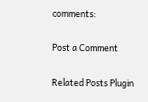comments:

Post a Comment

Related Posts Plugin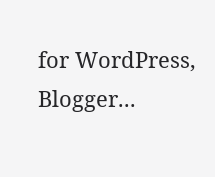for WordPress, Blogger...